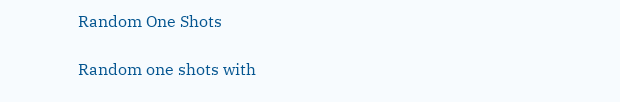Random One Shots

Random one shots with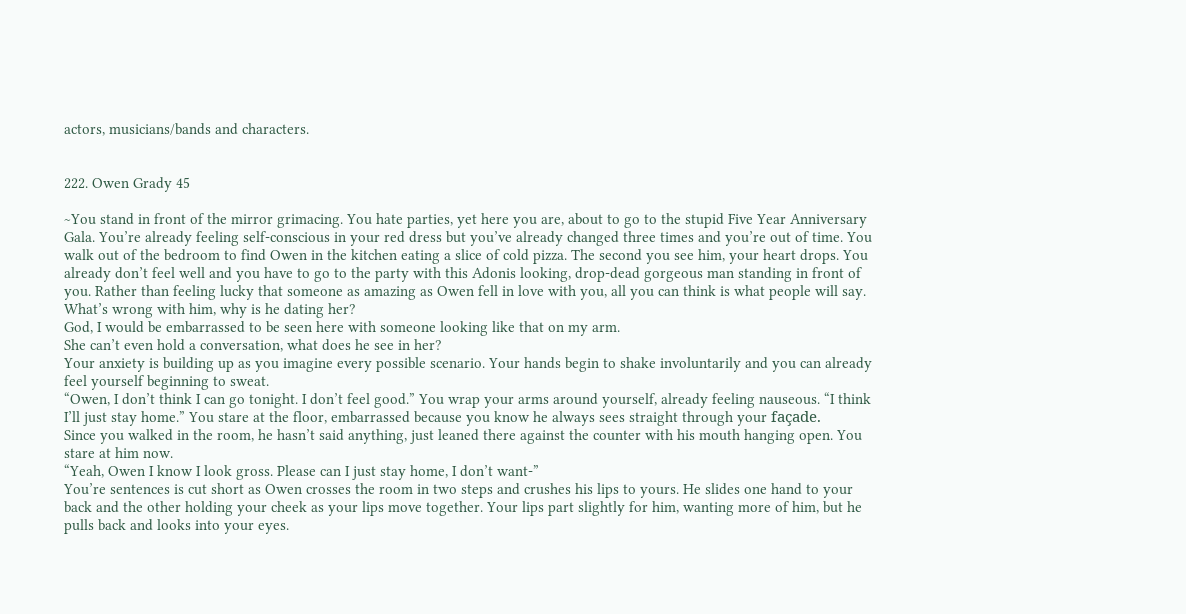actors, musicians/bands and characters.


222. Owen Grady 45

~You stand in front of the mirror grimacing. You hate parties, yet here you are, about to go to the stupid Five Year Anniversary Gala. You’re already feeling self-conscious in your red dress but you’ve already changed three times and you’re out of time. You walk out of the bedroom to find Owen in the kitchen eating a slice of cold pizza. The second you see him, your heart drops. You already don’t feel well and you have to go to the party with this Adonis looking, drop-dead gorgeous man standing in front of you. Rather than feeling lucky that someone as amazing as Owen fell in love with you, all you can think is what people will say.
What’s wrong with him, why is he dating her?
God, I would be embarrassed to be seen here with someone looking like that on my arm.
She can’t even hold a conversation, what does he see in her?
Your anxiety is building up as you imagine every possible scenario. Your hands begin to shake involuntarily and you can already feel yourself beginning to sweat.
“Owen, I don’t think I can go tonight. I don’t feel good.” You wrap your arms around yourself, already feeling nauseous. “I think I’ll just stay home.” You stare at the floor, embarrassed because you know he always sees straight through your façade.
Since you walked in the room, he hasn’t said anything, just leaned there against the counter with his mouth hanging open. You stare at him now.
“Yeah, Owen I know I look gross. Please can I just stay home, I don’t want-”
You’re sentences is cut short as Owen crosses the room in two steps and crushes his lips to yours. He slides one hand to your back and the other holding your cheek as your lips move together. Your lips part slightly for him, wanting more of him, but he pulls back and looks into your eyes.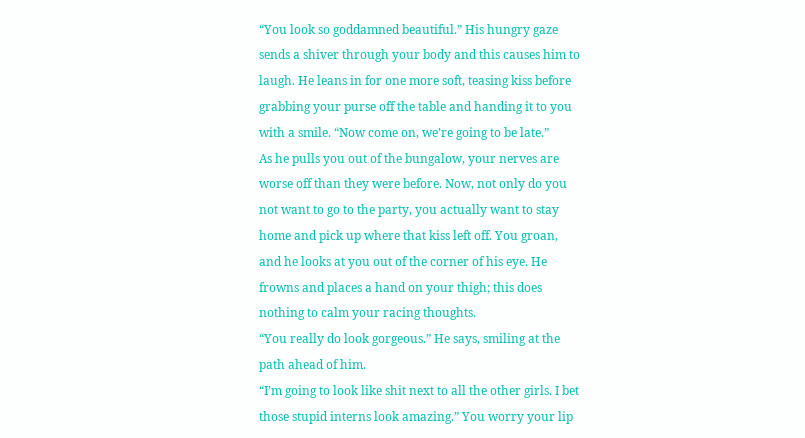“You look so goddamned beautiful.” His hungry gaze sends a shiver through your body and this causes him to laugh. He leans in for one more soft, teasing kiss before grabbing your purse off the table and handing it to you with a smile. “Now come on, we’re going to be late.”
As he pulls you out of the bungalow, your nerves are worse off than they were before. Now, not only do you not want to go to the party, you actually want to stay home and pick up where that kiss left off. You groan, and he looks at you out of the corner of his eye. He frowns and places a hand on your thigh; this does nothing to calm your racing thoughts.
“You really do look gorgeous.” He says, smiling at the path ahead of him.
“I’m going to look like shit next to all the other girls. I bet those stupid interns look amazing.” You worry your lip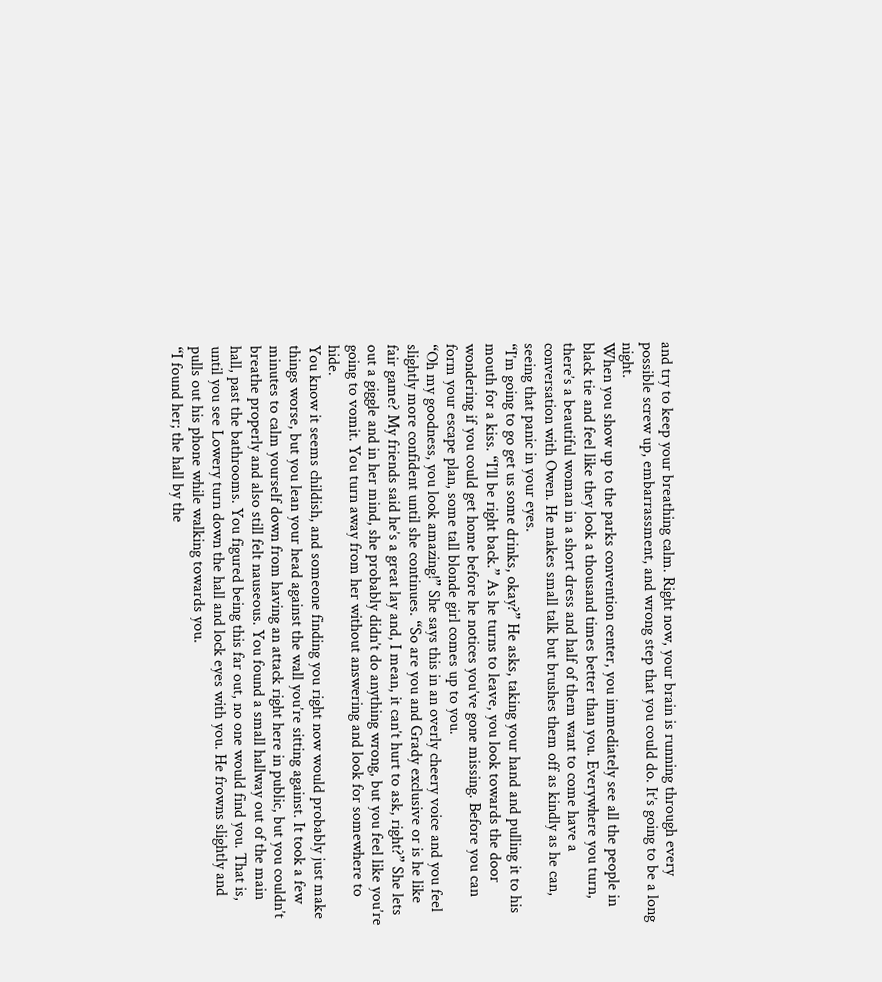and try to keep your breathing calm. Right now, your brain is running through every possible screw up, embarrassment, and wrong step that you could do. It’s going to be a long night.
When you show up to the parks convention center, you immediately see all the people in black tie and feel like they look a thousand times better than you. Everywhere you turn, there’s a beautiful woman in a short dress and half of them want to come have a conversation with Owen. He makes small talk but brushes them off as kindly as he can, seeing that panic in your eyes.
“I’m going to go get us some drinks, okay?” He asks, taking your hand and pulling it to his mouth for a kiss. “I’ll be right back.” As he turns to leave, you look towards the door wondering if you could get home before he notices you’ve gone missing. Before you can form your escape plan, some tall blonde girl comes up to you.
“Oh my goodness, you look amazing!” She says this in an overly cheery voice and you feel slightly more confident until she continues. “So are you and Grady exclusive or is he like fair game? My friends said he’s a great lay and, I mean, it can’t hurt to ask, right?” She lets out a giggle and in her mind, she probably didn’t do anything wrong, but you feel like you’re going to vomit. You turn away from her without answering and look for somewhere to hide.
You know it seems childish, and someone finding you right now would probably just make things worse, but you lean your head against the wall you’re sitting against. It took a few minutes to calm yourself down from having an attack right here in public, but you couldn’t breathe properly and also still felt nauseous. You found a small hallway out of the main hall, past the bathrooms. You figured being this far out, no one would find you. That is, until you see Lowery turn down the hall and lock eyes with you. He frowns slightly and pulls out his phone while walking towards you.
“I found her; the hall by the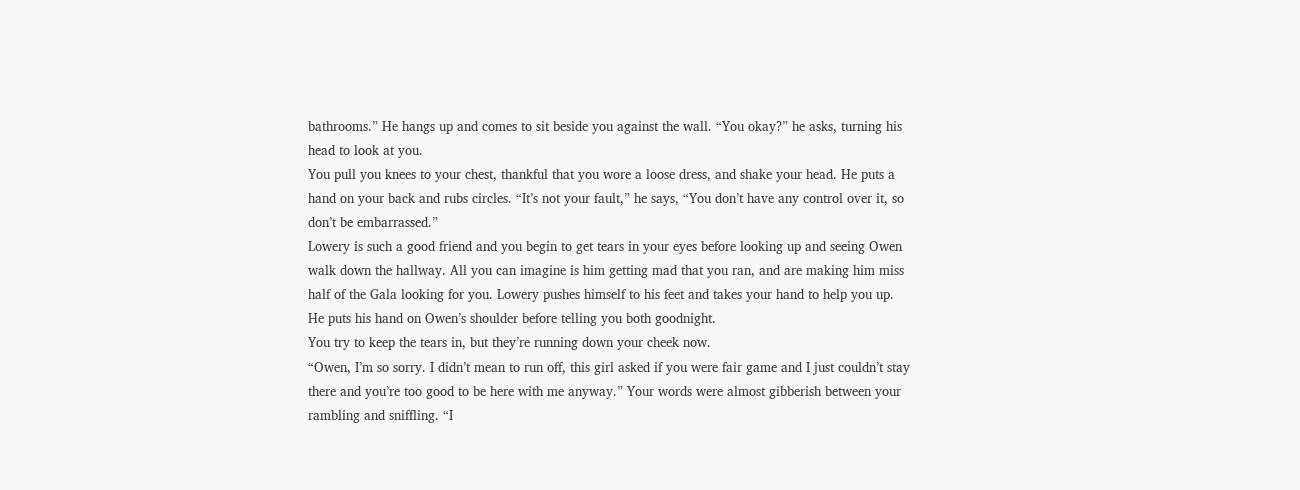bathrooms.” He hangs up and comes to sit beside you against the wall. “You okay?” he asks, turning his head to look at you.
You pull you knees to your chest, thankful that you wore a loose dress, and shake your head. He puts a hand on your back and rubs circles. “It’s not your fault,” he says, “You don’t have any control over it, so don’t be embarrassed.”
Lowery is such a good friend and you begin to get tears in your eyes before looking up and seeing Owen walk down the hallway. All you can imagine is him getting mad that you ran, and are making him miss half of the Gala looking for you. Lowery pushes himself to his feet and takes your hand to help you up. He puts his hand on Owen’s shoulder before telling you both goodnight.
You try to keep the tears in, but they’re running down your cheek now.
“Owen, I’m so sorry. I didn’t mean to run off, this girl asked if you were fair game and I just couldn’t stay there and you’re too good to be here with me anyway.” Your words were almost gibberish between your rambling and sniffling. “I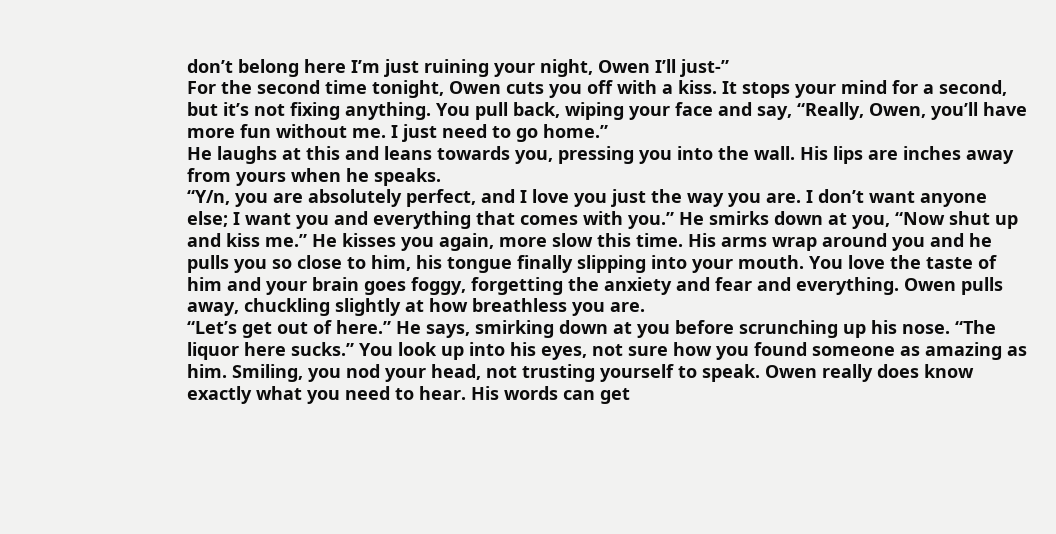don’t belong here I’m just ruining your night, Owen I’ll just-”
For the second time tonight, Owen cuts you off with a kiss. It stops your mind for a second, but it’s not fixing anything. You pull back, wiping your face and say, “Really, Owen, you’ll have more fun without me. I just need to go home.”
He laughs at this and leans towards you, pressing you into the wall. His lips are inches away from yours when he speaks.
“Y/n, you are absolutely perfect, and I love you just the way you are. I don’t want anyone else; I want you and everything that comes with you.” He smirks down at you, “Now shut up and kiss me.” He kisses you again, more slow this time. His arms wrap around you and he pulls you so close to him, his tongue finally slipping into your mouth. You love the taste of him and your brain goes foggy, forgetting the anxiety and fear and everything. Owen pulls away, chuckling slightly at how breathless you are.
“Let’s get out of here.” He says, smirking down at you before scrunching up his nose. “The liquor here sucks.” You look up into his eyes, not sure how you found someone as amazing as him. Smiling, you nod your head, not trusting yourself to speak. Owen really does know exactly what you need to hear. His words can get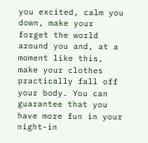you excited, calm you down, make your forget the world around you and, at a moment like this, make your clothes practically fall off your body. You can guarantee that you have more fun in your night-in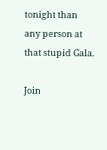tonight than any person at that stupid Gala.

Join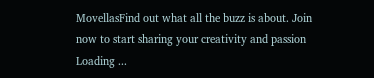MovellasFind out what all the buzz is about. Join now to start sharing your creativity and passion
Loading ...